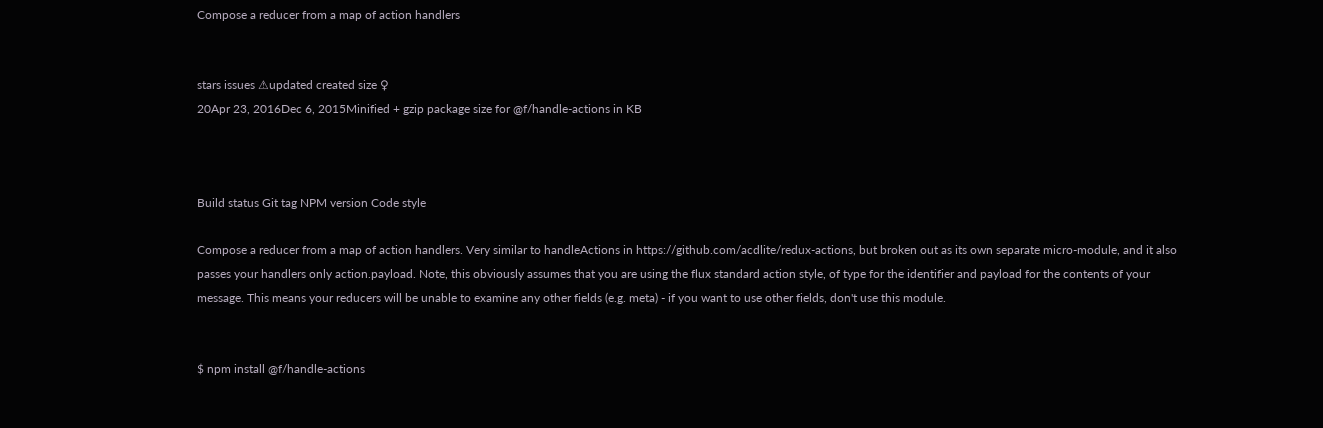Compose a reducer from a map of action handlers


stars issues ⚠updated created size ♀
20Apr 23, 2016Dec 6, 2015Minified + gzip package size for @f/handle-actions in KB



Build status Git tag NPM version Code style

Compose a reducer from a map of action handlers. Very similar to handleActions in https://github.com/acdlite/redux-actions, but broken out as its own separate micro-module, and it also passes your handlers only action.payload. Note, this obviously assumes that you are using the flux standard action style, of type for the identifier and payload for the contents of your message. This means your reducers will be unable to examine any other fields (e.g. meta) - if you want to use other fields, don't use this module.


$ npm install @f/handle-actions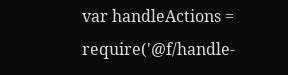var handleActions = require('@f/handle-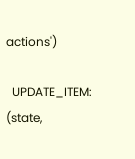actions')

  UPDATE_ITEM: (state,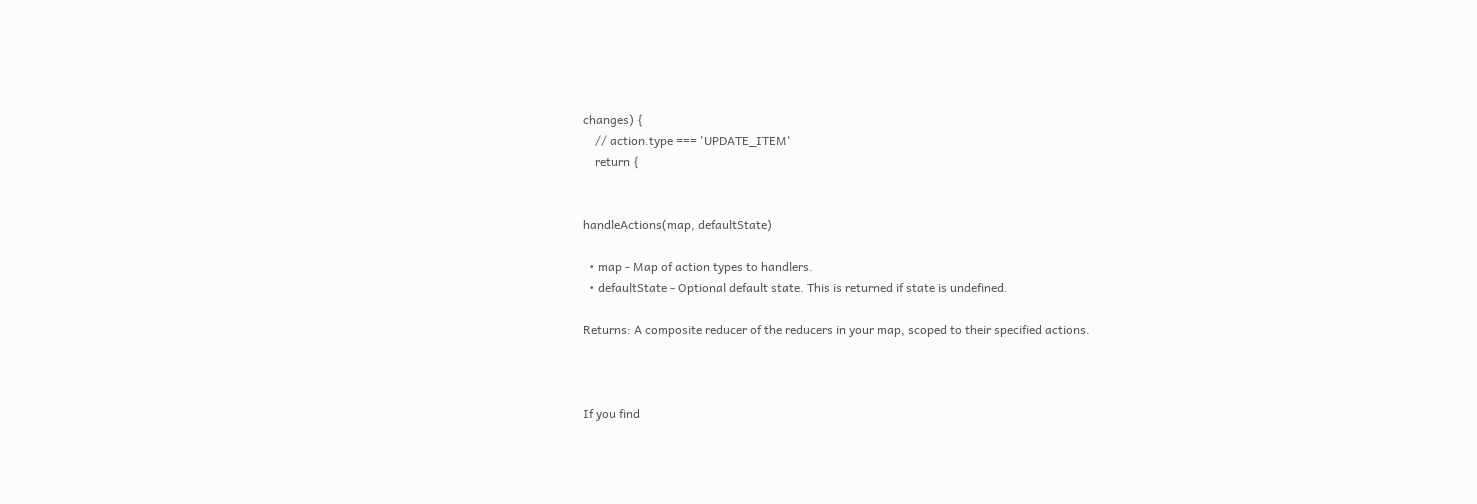changes) {
    // action.type === 'UPDATE_ITEM'
    return {


handleActions(map, defaultState)

  • map - Map of action types to handlers.
  • defaultState - Optional default state. This is returned if state is undefined.

Returns: A composite reducer of the reducers in your map, scoped to their specified actions.



If you find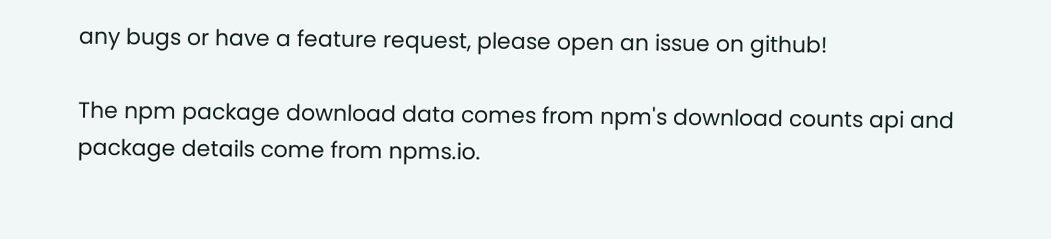any bugs or have a feature request, please open an issue on github!

The npm package download data comes from npm's download counts api and package details come from npms.io.